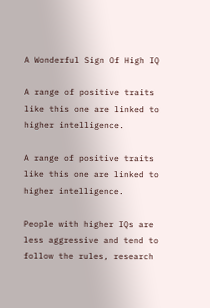A Wonderful Sign Of High IQ

A range of positive traits like this one are linked to higher intelligence.

A range of positive traits like this one are linked to higher intelligence.

People with higher IQs are less aggressive and tend to follow the rules, research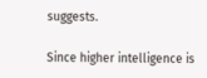suggests.

Since higher intelligence is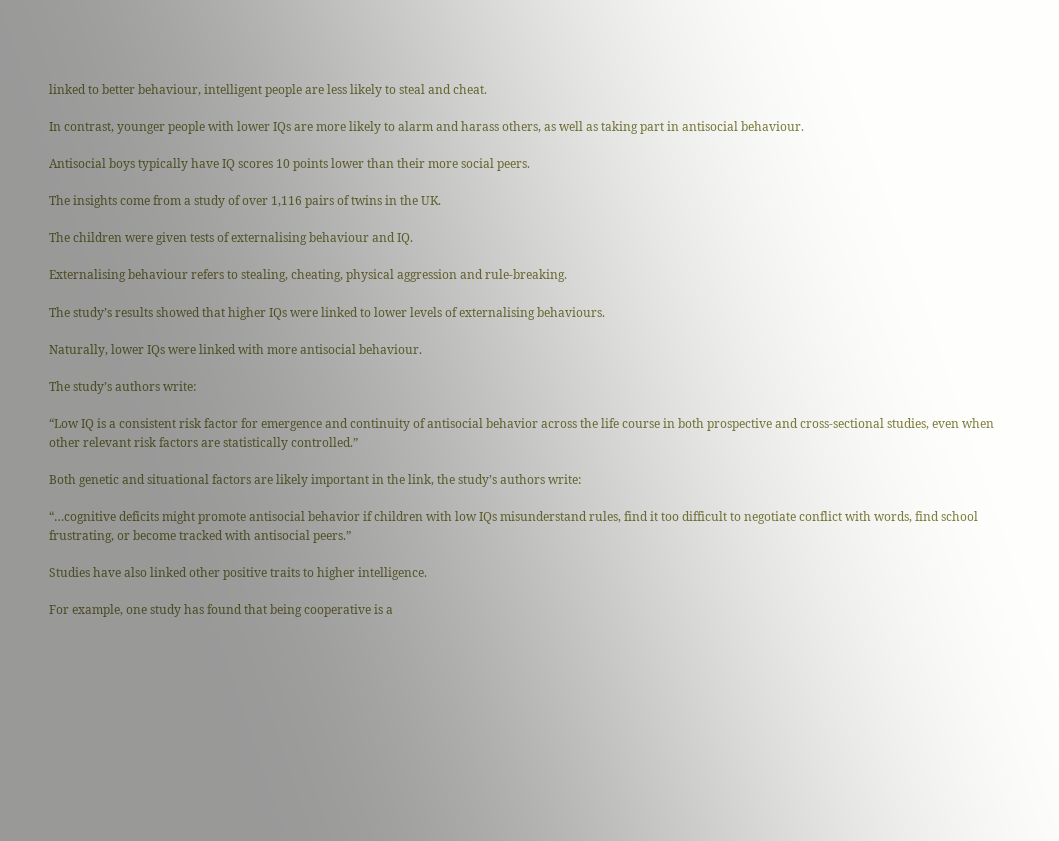linked to better behaviour, intelligent people are less likely to steal and cheat.

In contrast, younger people with lower IQs are more likely to alarm and harass others, as well as taking part in antisocial behaviour.

Antisocial boys typically have IQ scores 10 points lower than their more social peers.

The insights come from a study of over 1,116 pairs of twins in the UK.

The children were given tests of externalising behaviour and IQ.

Externalising behaviour refers to stealing, cheating, physical aggression and rule-breaking.

The study’s results showed that higher IQs were linked to lower levels of externalising behaviours.

Naturally, lower IQs were linked with more antisocial behaviour.

The study’s authors write:

“Low IQ is a consistent risk factor for emergence and continuity of antisocial behavior across the life course in both prospective and cross-sectional studies, even when other relevant risk factors are statistically controlled.”

Both genetic and situational factors are likely important in the link, the study’s authors write:

“…cognitive deficits might promote antisocial behavior if children with low IQs misunderstand rules, find it too difficult to negotiate conflict with words, find school frustrating, or become tracked with antisocial peers.”

Studies have also linked other positive traits to higher intelligence.

For example, one study has found that being cooperative is a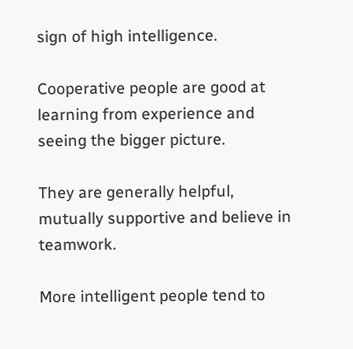sign of high intelligence.

Cooperative people are good at learning from experience and seeing the bigger picture.

They are generally helpful, mutually supportive and believe in teamwork.

More intelligent people tend to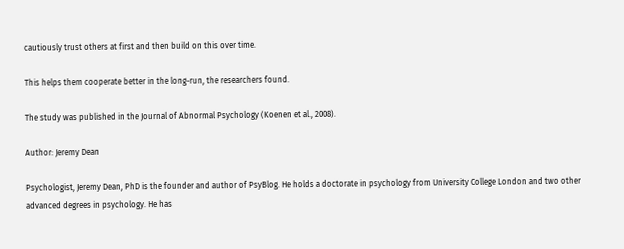cautiously trust others at first and then build on this over time.

This helps them cooperate better in the long-run, the researchers found.

The study was published in the Journal of Abnormal Psychology (Koenen et al., 2008).

Author: Jeremy Dean

Psychologist, Jeremy Dean, PhD is the founder and author of PsyBlog. He holds a doctorate in psychology from University College London and two other advanced degrees in psychology. He has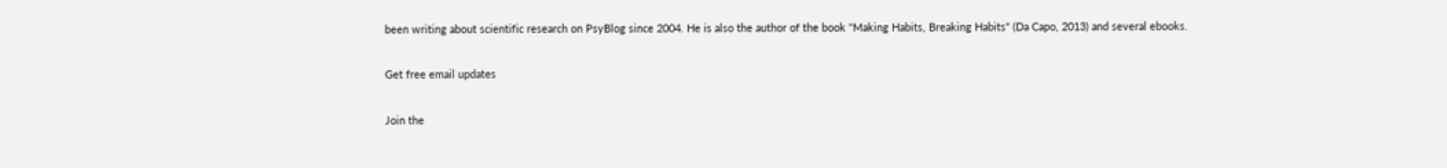been writing about scientific research on PsyBlog since 2004. He is also the author of the book "Making Habits, Breaking Habits" (Da Capo, 2013) and several ebooks.

Get free email updates

Join the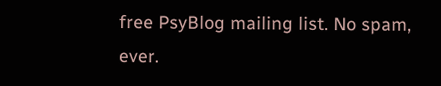free PsyBlog mailing list. No spam, ever.